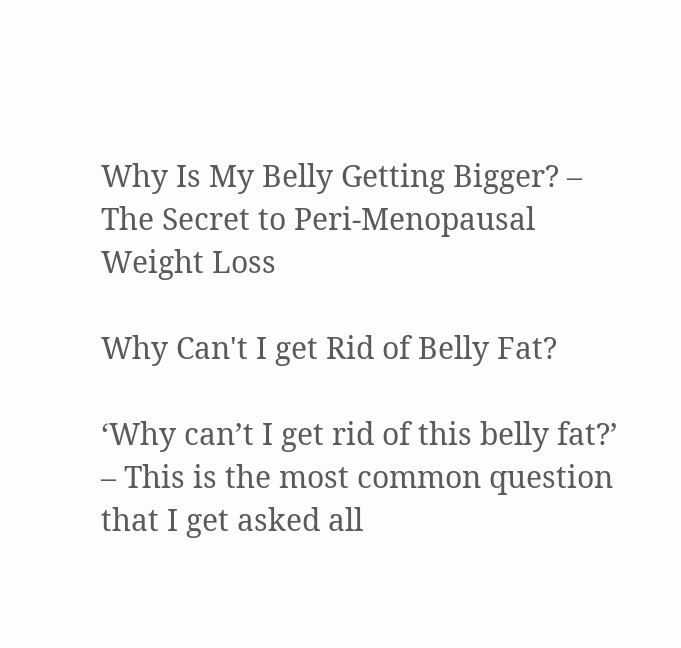Why Is My Belly Getting Bigger? – The Secret to Peri-Menopausal Weight Loss

Why Can't I get Rid of Belly Fat?

‘Why can’t I get rid of this belly fat?’ – This is the most common question that I get asked all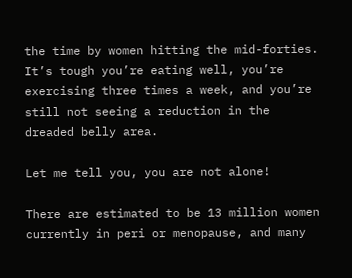the time by women hitting the mid-forties. It’s tough you’re eating well, you’re exercising three times a week, and you’re still not seeing a reduction in the dreaded belly area.

Let me tell you, you are not alone!

There are estimated to be 13 million women currently in peri or menopause, and many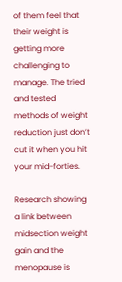of them feel that their weight is getting more challenging to manage. The tried and tested methods of weight reduction just don’t cut it when you hit your mid-forties.

Research showing a link between midsection weight gain and the menopause is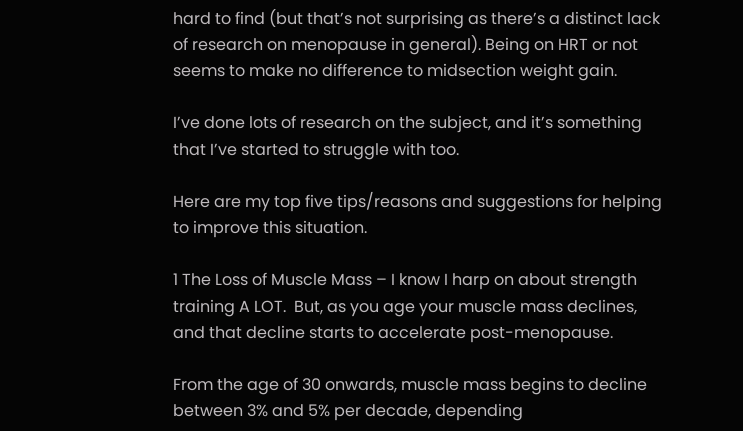hard to find (but that’s not surprising as there’s a distinct lack of research on menopause in general). Being on HRT or not seems to make no difference to midsection weight gain.

I’ve done lots of research on the subject, and it’s something that I’ve started to struggle with too.

Here are my top five tips/reasons and suggestions for helping to improve this situation.

1 The Loss of Muscle Mass – I know I harp on about strength training A LOT.  But, as you age your muscle mass declines, and that decline starts to accelerate post-menopause.

From the age of 30 onwards, muscle mass begins to decline between 3% and 5% per decade, depending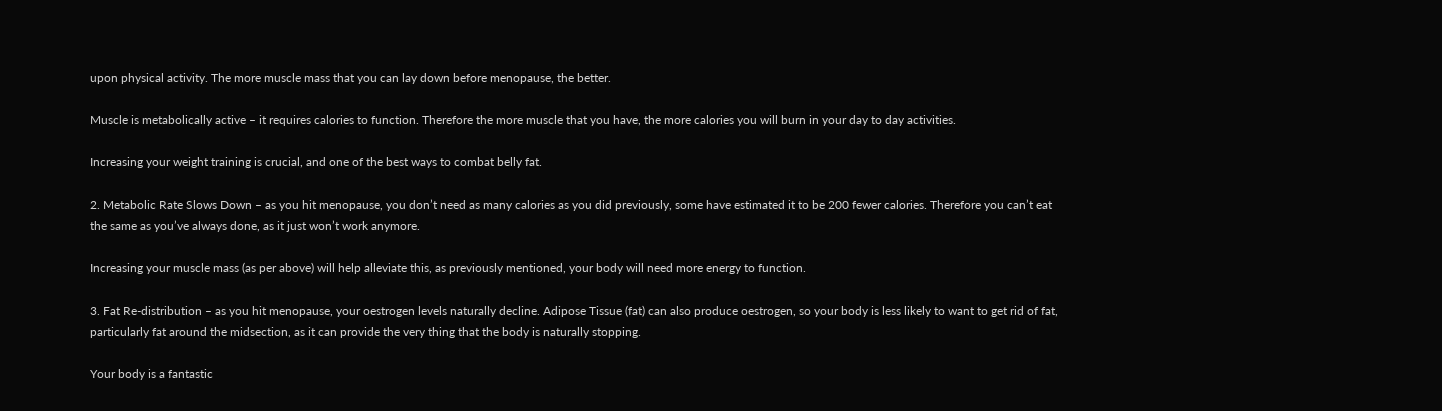upon physical activity. The more muscle mass that you can lay down before menopause, the better.

Muscle is metabolically active – it requires calories to function. Therefore the more muscle that you have, the more calories you will burn in your day to day activities.

Increasing your weight training is crucial, and one of the best ways to combat belly fat.

2. Metabolic Rate Slows Down – as you hit menopause, you don’t need as many calories as you did previously, some have estimated it to be 200 fewer calories. Therefore you can’t eat the same as you’ve always done, as it just won’t work anymore.

Increasing your muscle mass (as per above) will help alleviate this, as previously mentioned, your body will need more energy to function.

3. Fat Re-distribution – as you hit menopause, your oestrogen levels naturally decline. Adipose Tissue (fat) can also produce oestrogen, so your body is less likely to want to get rid of fat, particularly fat around the midsection, as it can provide the very thing that the body is naturally stopping.

Your body is a fantastic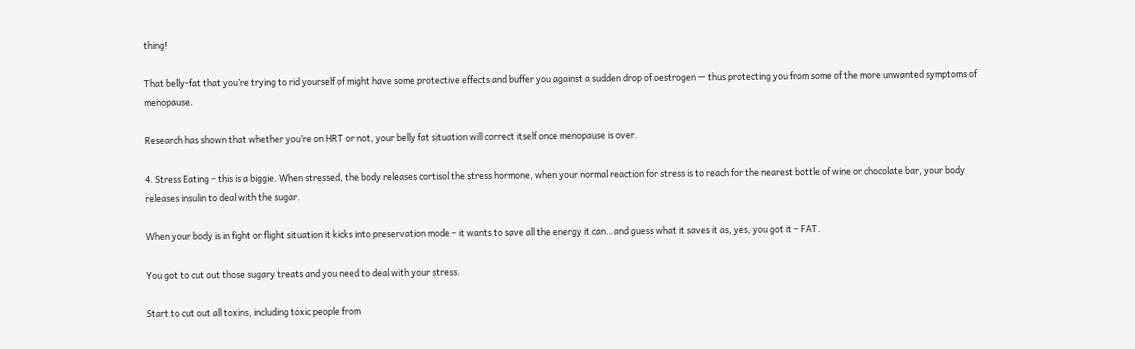thing!

That belly-fat that you’re trying to rid yourself of might have some protective effects and buffer you against a sudden drop of oestrogen — thus protecting you from some of the more unwanted symptoms of menopause.

Research has shown that whether you’re on HRT or not, your belly fat situation will correct itself once menopause is over.

4. Stress Eating – this is a biggie. When stressed, the body releases cortisol the stress hormone, when your normal reaction for stress is to reach for the nearest bottle of wine or chocolate bar, your body releases insulin to deal with the sugar.

When your body is in fight or flight situation it kicks into preservation mode – it wants to save all the energy it can…and guess what it saves it as, yes, you got it – FAT.

You got to cut out those sugary treats and you need to deal with your stress.

Start to cut out all toxins, including toxic people from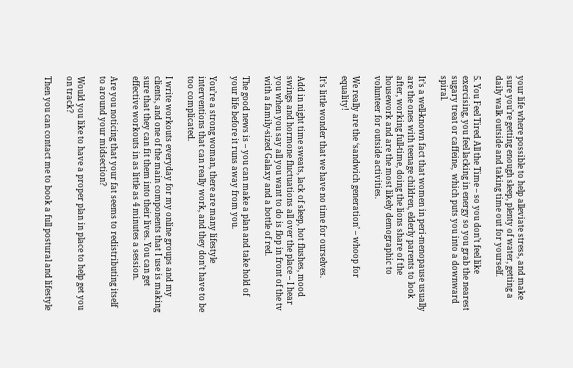your life where possible to help alleviate stress, and make sure you’re getting enough sleep, plenty of water, getting a daily walk outside and taking time out for yourself.

5. You Feel Tired All the Time – so you don’t feel like exercising, you feel lacking in energy so you grab the nearest sugary treat or caffeine,  which puts you into a downward spiral.

It’s a well-known fact that women in peri-menopause usually are the ones with teenage children, elderly parents to look after, working full-time, doing the lions share of the housework and are the most likely demographic to volunteer for outside activities.

We really are the ‘sandwich generation’ – whoop for equality!

It’s little wonder that we have no time for ourselves.

Add in night time sweats, lack of sleep, hot flushes, mood swings and hormone fluctuations all over the place – I hear you when you say all you want to do is flop in front of the tv with a family-sized Galaxy and a bottle of red.

The good news is – you can make a plan and take hold of your life before it runs away from you.

You’re a strong woman, there are many lifestyle interventions that can really work, and they don’t have to be too complicated.

I write workouts everyday for my online groups and my clients, and one of the main components that I use is making sure that they can fit them into their lives. You can get effective workouts in as little as 4 minutes a session.

Are you noticing that your fat seems to redistributing itself to around your midsection?

Would you like to have a proper plan in place to help get you on track?

Then you can contact me to book a full postural and lifestyle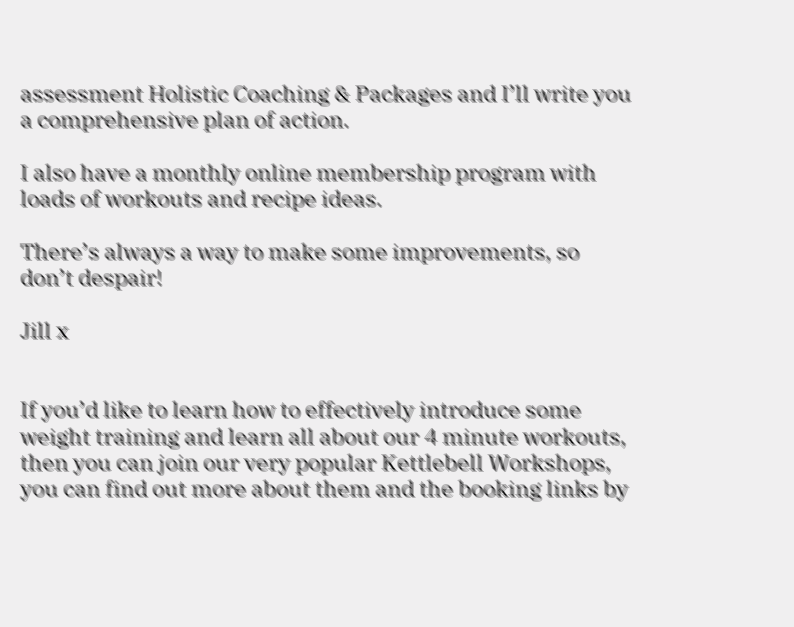assessment Holistic Coaching & Packages and I’ll write you a comprehensive plan of action.

I also have a monthly online membership program with loads of workouts and recipe ideas.

There’s always a way to make some improvements, so don’t despair!

Jill x


If you’d like to learn how to effectively introduce some weight training and learn all about our 4 minute workouts, then you can join our very popular Kettlebell Workshops, you can find out more about them and the booking links by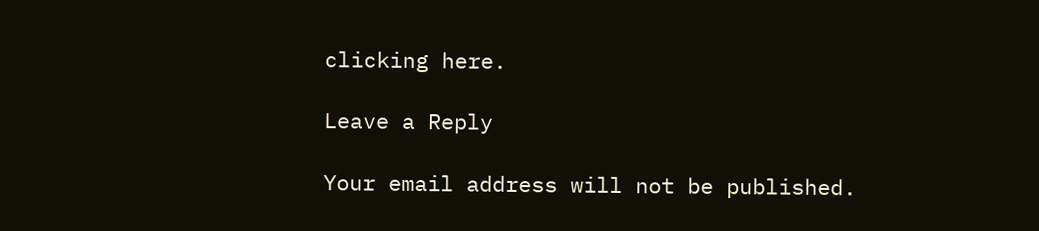clicking here.

Leave a Reply

Your email address will not be published.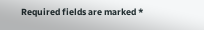Required fields are marked *